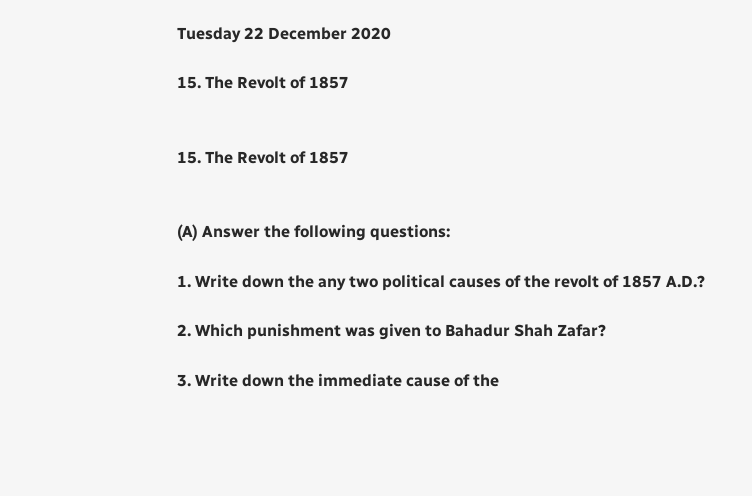Tuesday 22 December 2020

15. The Revolt of 1857


15. The Revolt of 1857


(A) Answer the following questions:

1. Write down the any two political causes of the revolt of 1857 A.D.?

2. Which punishment was given to Bahadur Shah Zafar?

3. Write down the immediate cause of the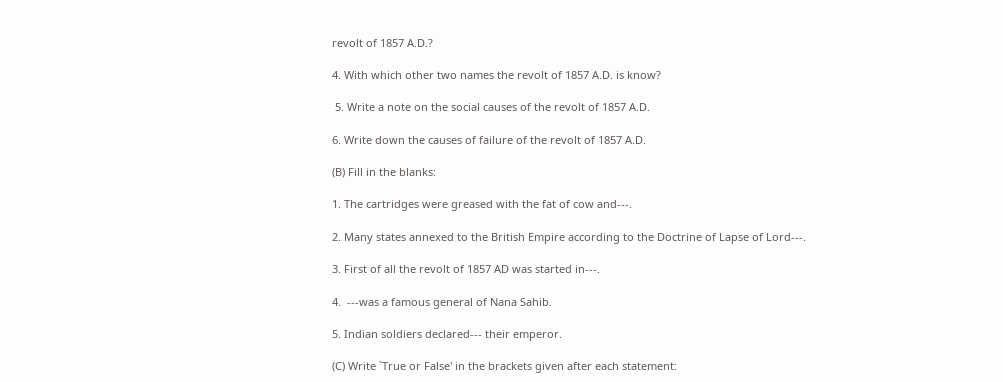revolt of 1857 A.D.?

4. With which other two names the revolt of 1857 A.D. is know?

 5. Write a note on the social causes of the revolt of 1857 A.D.

6. Write down the causes of failure of the revolt of 1857 A.D.

(B) Fill in the blanks:

1. The cartridges were greased with the fat of cow and---.

2. Many states annexed to the British Empire according to the Doctrine of Lapse of Lord---.

3. First of all the revolt of 1857 AD was started in---.

4.  ---was a famous general of Nana Sahib.

5. Indian soldiers declared--- their emperor.

(C) Write `True or False' in the brackets given after each statement: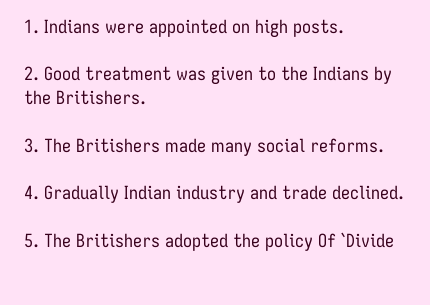1. Indians were appointed on high posts.

2. Good treatment was given to the Indians by the Britishers.

3. The Britishers made many social reforms.

4. Gradually Indian industry and trade declined.

5. The Britishers adopted the policy Of `Divide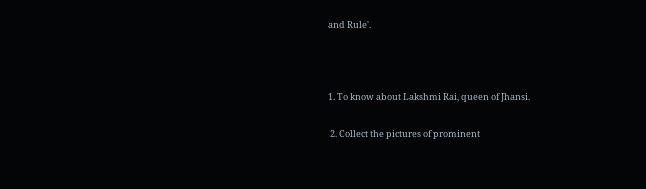and Rule'.



1. To know about Lakshmi Rai, queen of Jhansi.

 2. Collect the pictures of prominent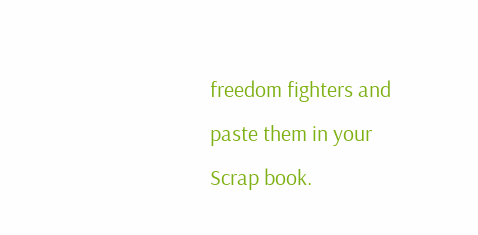freedom fighters and paste them in your Scrap book.